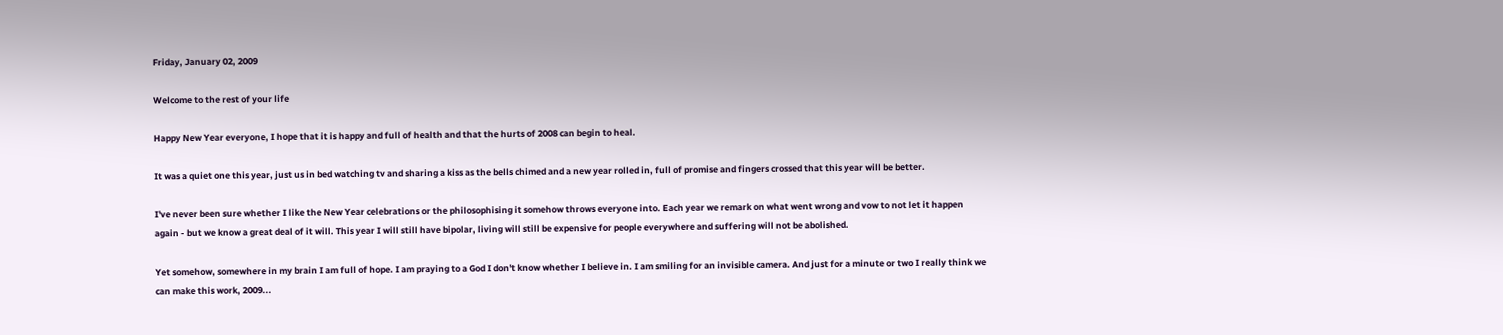Friday, January 02, 2009

Welcome to the rest of your life

Happy New Year everyone, I hope that it is happy and full of health and that the hurts of 2008 can begin to heal.

It was a quiet one this year, just us in bed watching tv and sharing a kiss as the bells chimed and a new year rolled in, full of promise and fingers crossed that this year will be better.

I've never been sure whether I like the New Year celebrations or the philosophising it somehow throws everyone into. Each year we remark on what went wrong and vow to not let it happen again - but we know a great deal of it will. This year I will still have bipolar, living will still be expensive for people everywhere and suffering will not be abolished.

Yet somehow, somewhere in my brain I am full of hope. I am praying to a God I don't know whether I believe in. I am smiling for an invisible camera. And just for a minute or two I really think we can make this work, 2009...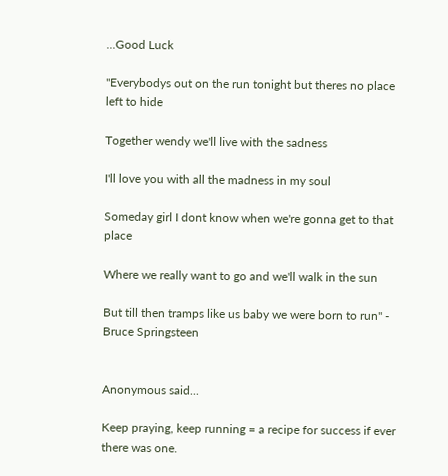...Good Luck

"Everybodys out on the run tonight but theres no place left to hide

Together wendy we'll live with the sadness

I'll love you with all the madness in my soul

Someday girl I dont know when we're gonna get to that place

Where we really want to go and we'll walk in the sun

But till then tramps like us baby we were born to run" - Bruce Springsteen


Anonymous said...

Keep praying, keep running = a recipe for success if ever there was one.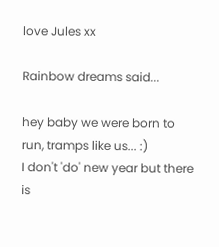love Jules xx

Rainbow dreams said...

hey baby we were born to run, tramps like us... :)
I don't 'do' new year but there is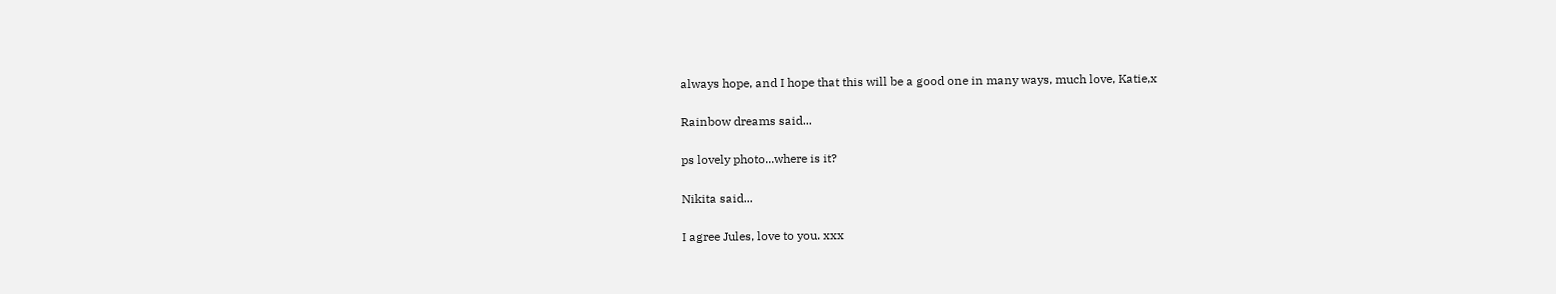always hope, and I hope that this will be a good one in many ways, much love, Katie,x

Rainbow dreams said...

ps lovely photo...where is it?

Nikita said...

I agree Jules, love to you. xxx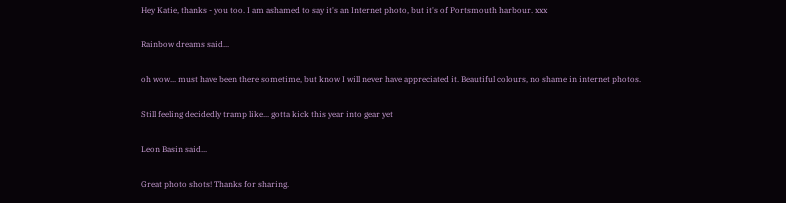Hey Katie, thanks - you too. I am ashamed to say it's an Internet photo, but it's of Portsmouth harbour. xxx

Rainbow dreams said...

oh wow... must have been there sometime, but know I will never have appreciated it. Beautiful colours, no shame in internet photos.

Still feeling decidedly tramp like... gotta kick this year into gear yet

Leon Basin said...

Great photo shots! Thanks for sharing.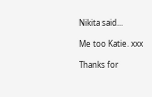Nikita said...

Me too Katie. xxx

Thanks for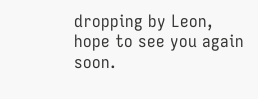dropping by Leon, hope to see you again soon.